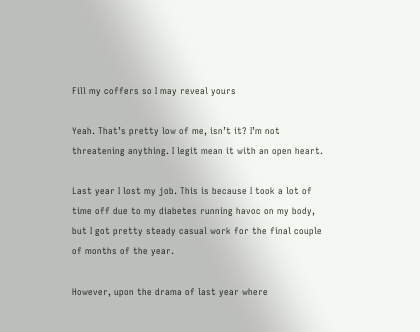Fill my coffers so I may reveal yours

Yeah. That’s pretty low of me, isn’t it? I’m not threatening anything. I legit mean it with an open heart.

Last year I lost my job. This is because I took a lot of time off due to my diabetes running havoc on my body, but I got pretty steady casual work for the final couple of months of the year.

However, upon the drama of last year where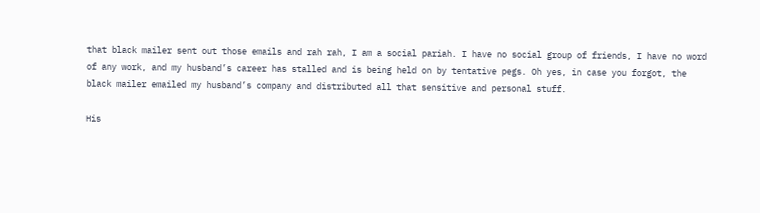that black mailer sent out those emails and rah rah, I am a social pariah. I have no social group of friends, I have no word of any work, and my husband’s career has stalled and is being held on by tentative pegs. Oh yes, in case you forgot, the black mailer emailed my husband’s company and distributed all that sensitive and personal stuff.

His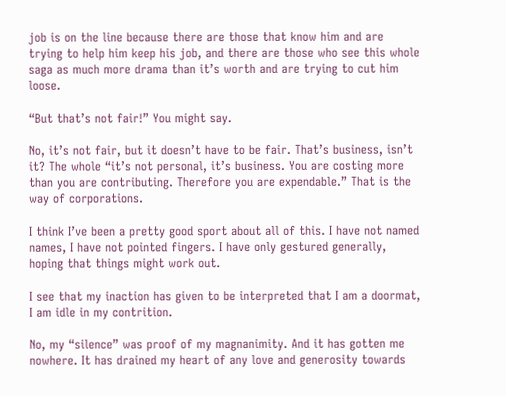job is on the line because there are those that know him and are trying to help him keep his job, and there are those who see this whole saga as much more drama than it’s worth and are trying to cut him loose.

“But that’s not fair!” You might say.

No, it’s not fair, but it doesn’t have to be fair. That’s business, isn’t it? The whole “it’s not personal, it’s business. You are costing more than you are contributing. Therefore you are expendable.” That is the way of corporations.

I think I’ve been a pretty good sport about all of this. I have not named names, I have not pointed fingers. I have only gestured generally, hoping that things might work out.

I see that my inaction has given to be interpreted that I am a doormat, I am idle in my contrition.

No, my “silence” was proof of my magnanimity. And it has gotten me nowhere. It has drained my heart of any love and generosity towards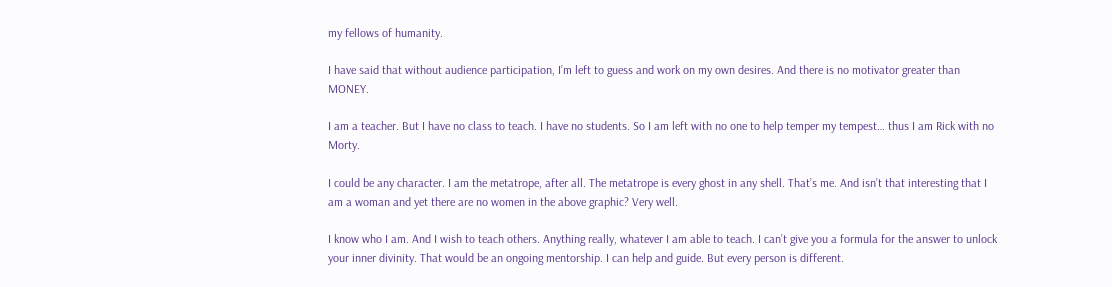my fellows of humanity.

I have said that without audience participation, I’m left to guess and work on my own desires. And there is no motivator greater than MONEY.

I am a teacher. But I have no class to teach. I have no students. So I am left with no one to help temper my tempest… thus I am Rick with no Morty.

I could be any character. I am the metatrope, after all. The metatrope is every ghost in any shell. That’s me. And isn’t that interesting that I am a woman and yet there are no women in the above graphic? Very well.

I know who I am. And I wish to teach others. Anything really, whatever I am able to teach. I can’t give you a formula for the answer to unlock your inner divinity. That would be an ongoing mentorship. I can help and guide. But every person is different.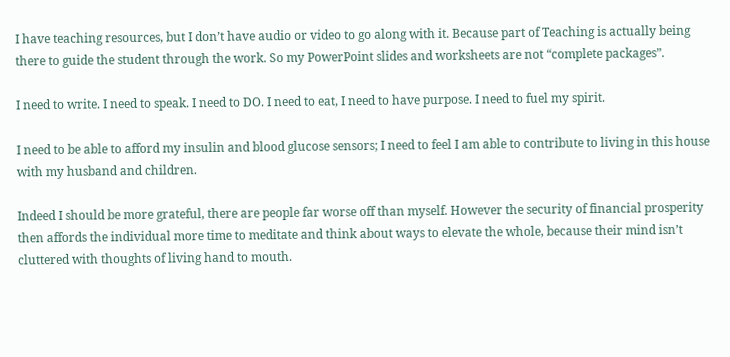I have teaching resources, but I don’t have audio or video to go along with it. Because part of Teaching is actually being there to guide the student through the work. So my PowerPoint slides and worksheets are not “complete packages”.

I need to write. I need to speak. I need to DO. I need to eat, I need to have purpose. I need to fuel my spirit.

I need to be able to afford my insulin and blood glucose sensors; I need to feel I am able to contribute to living in this house with my husband and children.

Indeed I should be more grateful, there are people far worse off than myself. However the security of financial prosperity then affords the individual more time to meditate and think about ways to elevate the whole, because their mind isn’t cluttered with thoughts of living hand to mouth.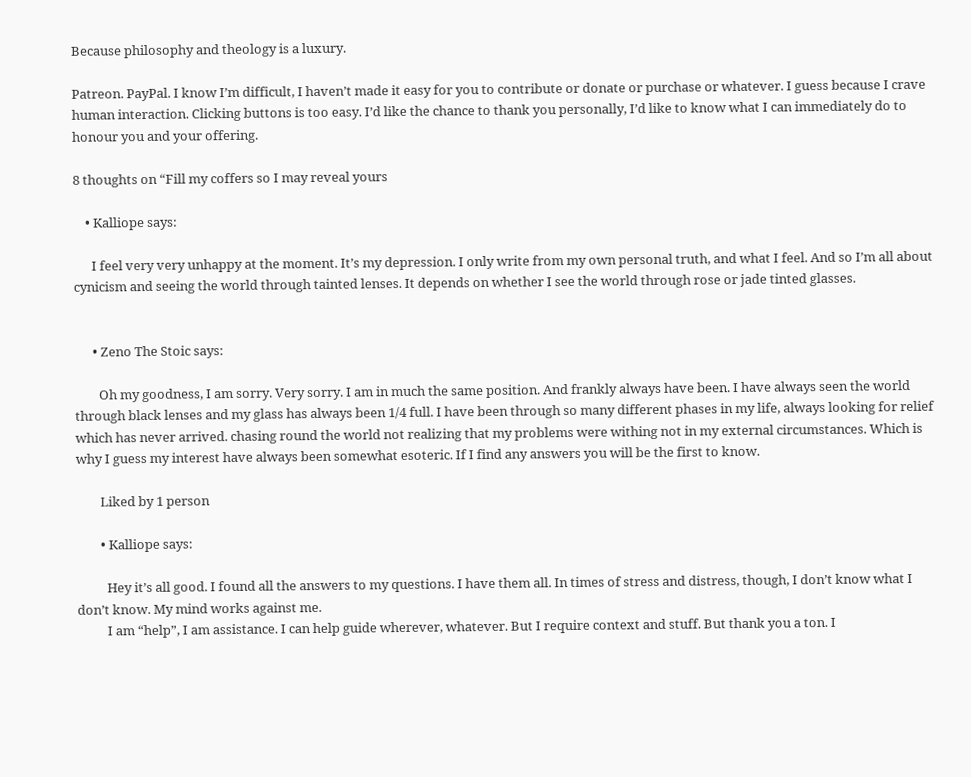Because philosophy and theology is a luxury.

Patreon. PayPal. I know I’m difficult, I haven’t made it easy for you to contribute or donate or purchase or whatever. I guess because I crave human interaction. Clicking buttons is too easy. I’d like the chance to thank you personally, I’d like to know what I can immediately do to honour you and your offering.

8 thoughts on “Fill my coffers so I may reveal yours

    • Kalliope says:

      I feel very very unhappy at the moment. It’s my depression. I only write from my own personal truth, and what I feel. And so I’m all about cynicism and seeing the world through tainted lenses. It depends on whether I see the world through rose or jade tinted glasses.


      • Zeno The Stoic says:

        Oh my goodness, I am sorry. Very sorry. I am in much the same position. And frankly always have been. I have always seen the world through black lenses and my glass has always been 1/4 full. I have been through so many different phases in my life, always looking for relief which has never arrived. chasing round the world not realizing that my problems were withing not in my external circumstances. Which is why I guess my interest have always been somewhat esoteric. If I find any answers you will be the first to know.

        Liked by 1 person

        • Kalliope says:

          Hey it’s all good. I found all the answers to my questions. I have them all. In times of stress and distress, though, I don’t know what I don’t know. My mind works against me.
          I am “help”, I am assistance. I can help guide wherever, whatever. But I require context and stuff. But thank you a ton. I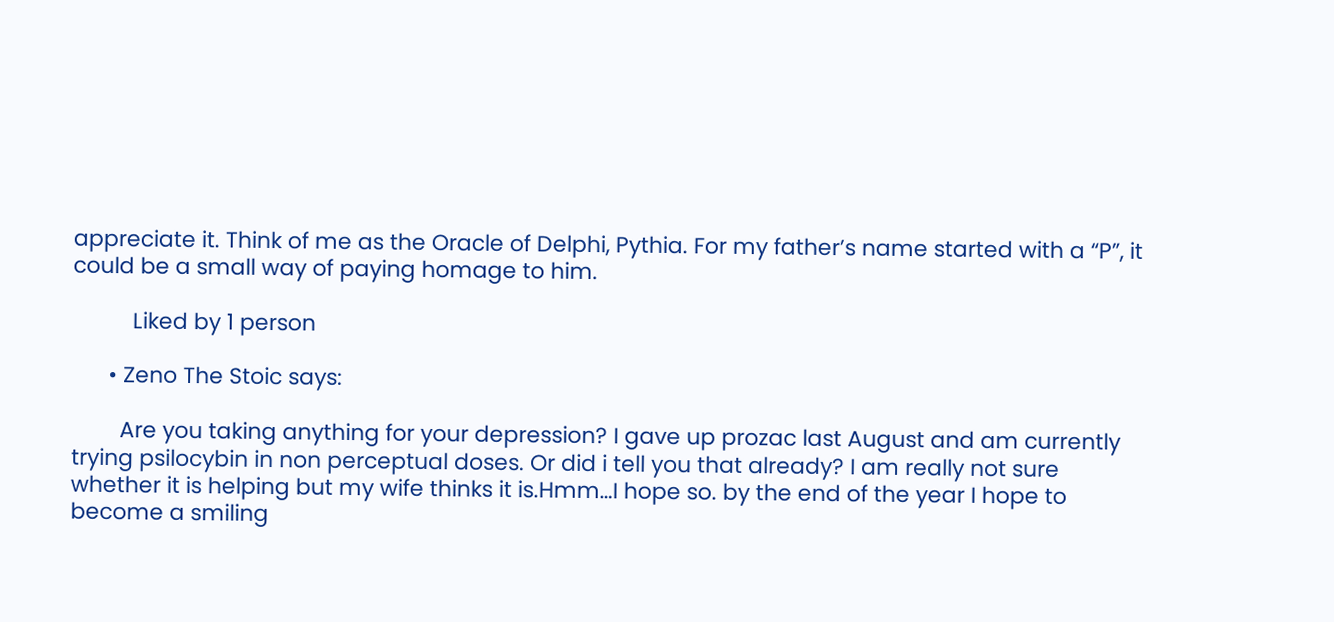appreciate it. Think of me as the Oracle of Delphi, Pythia. For my father’s name started with a “P”, it could be a small way of paying homage to him.

          Liked by 1 person

      • Zeno The Stoic says:

        Are you taking anything for your depression? I gave up prozac last August and am currently trying psilocybin in non perceptual doses. Or did i tell you that already? I am really not sure whether it is helping but my wife thinks it is.Hmm…I hope so. by the end of the year I hope to become a smiling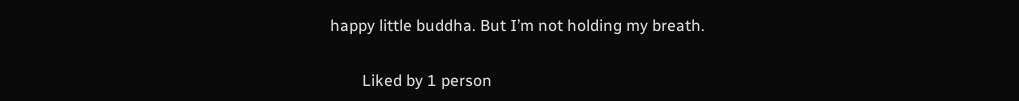happy little buddha. But I’m not holding my breath.

        Liked by 1 person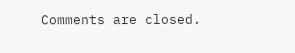Comments are closed.